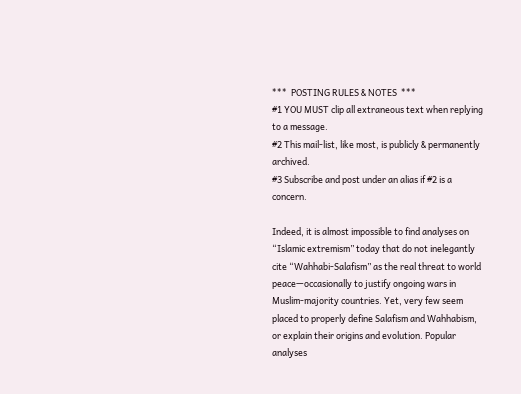***  POSTING RULES & NOTES  ***
#1 YOU MUST clip all extraneous text when replying to a message.
#2 This mail-list, like most, is publicly & permanently archived.
#3 Subscribe and post under an alias if #2 is a concern.

Indeed, it is almost impossible to find analyses on “Islamic extremism” today that do not inelegantly cite “Wahhabi-Salafism” as the real threat to world peace—occasionally to justify ongoing wars in Muslim-majority countries. Yet, very few seem placed to properly define Salafism and Wahhabism, or explain their origins and evolution. Popular analyses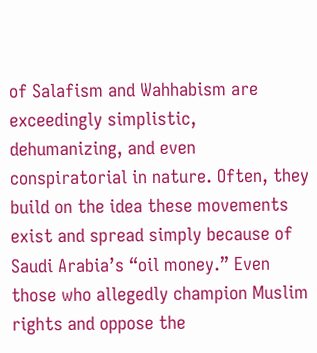of Salafism and Wahhabism are exceedingly simplistic, dehumanizing, and even conspiratorial in nature. Often, they build on the idea these movements exist and spread simply because of Saudi Arabia’s “oil money.” Even those who allegedly champion Muslim rights and oppose the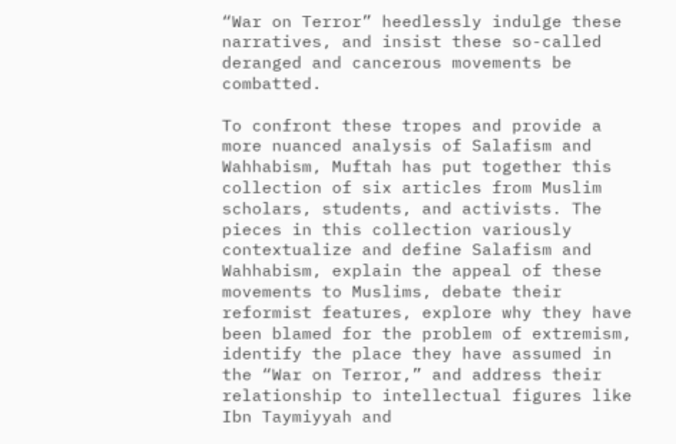“War on Terror” heedlessly indulge these narratives, and insist these so-called deranged and cancerous movements be combatted.

To confront these tropes and provide a more nuanced analysis of Salafism and Wahhabism, Muftah has put together this collection of six articles from Muslim scholars, students, and activists. The pieces in this collection variously contextualize and define Salafism and Wahhabism, explain the appeal of these movements to Muslims, debate their reformist features, explore why they have been blamed for the problem of extremism, identify the place they have assumed in the “War on Terror,” and address their relationship to intellectual figures like Ibn Taymiyyah and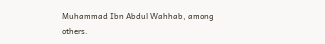Muhammad Ibn Abdul Wahhab, among others.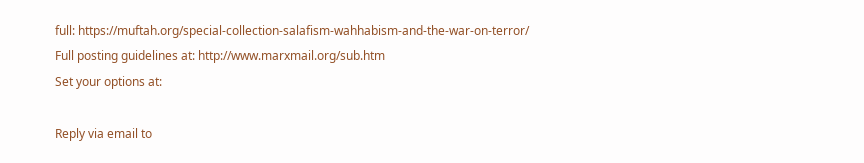full: https://muftah.org/special-collection-salafism-wahhabism-and-the-war-on-terror/
Full posting guidelines at: http://www.marxmail.org/sub.htm
Set your options at:

Reply via email to